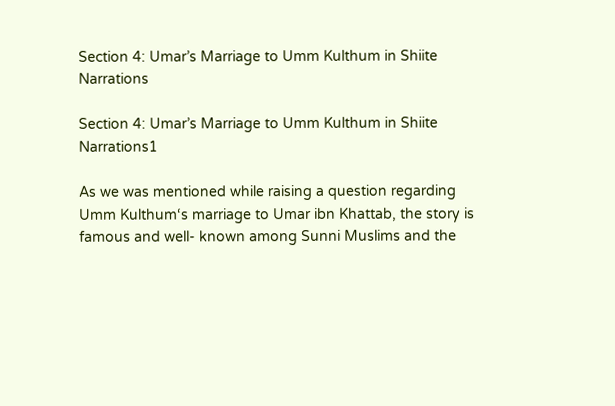Section 4: Umar’s Marriage to Umm Kulthum in Shiite Narrations

Section 4: Umar’s Marriage to Umm Kulthum in Shiite Narrations1

As we was mentioned while raising a question regarding Umm Kulthum‘s marriage to Umar ibn Khattab, the story is famous and well- known among Sunni Muslims and the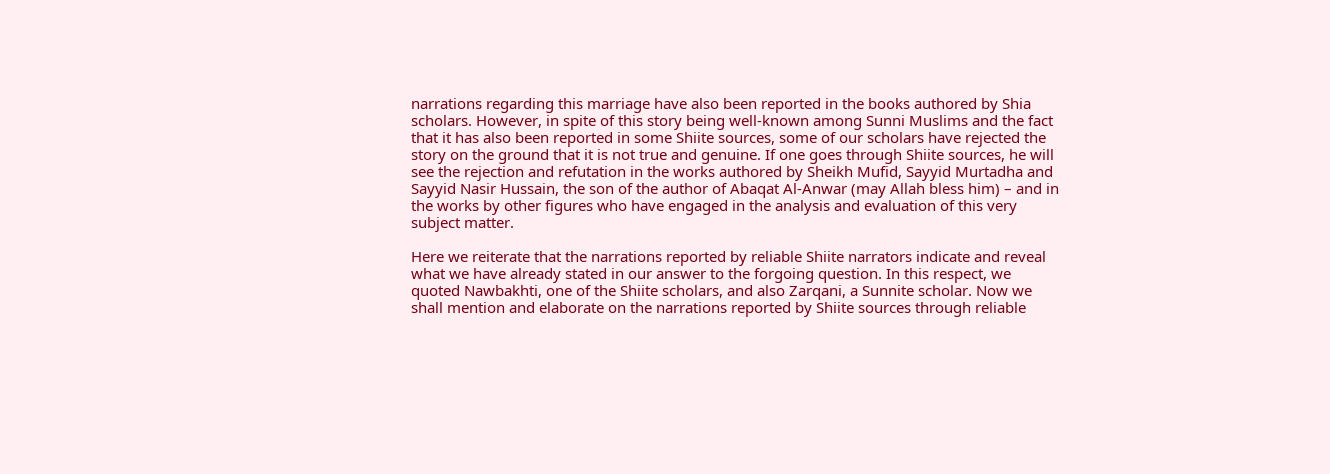narrations regarding this marriage have also been reported in the books authored by Shia scholars. However, in spite of this story being well-known among Sunni Muslims and the fact that it has also been reported in some Shiite sources, some of our scholars have rejected the story on the ground that it is not true and genuine. If one goes through Shiite sources, he will see the rejection and refutation in the works authored by Sheikh Mufid, Sayyid Murtadha and Sayyid Nasir Hussain, the son of the author of Abaqat Al-Anwar (may Allah bless him) – and in the works by other figures who have engaged in the analysis and evaluation of this very subject matter.

Here we reiterate that the narrations reported by reliable Shiite narrators indicate and reveal what we have already stated in our answer to the forgoing question. In this respect, we quoted Nawbakhti, one of the Shiite scholars, and also Zarqani, a Sunnite scholar. Now we shall mention and elaborate on the narrations reported by Shiite sources through reliable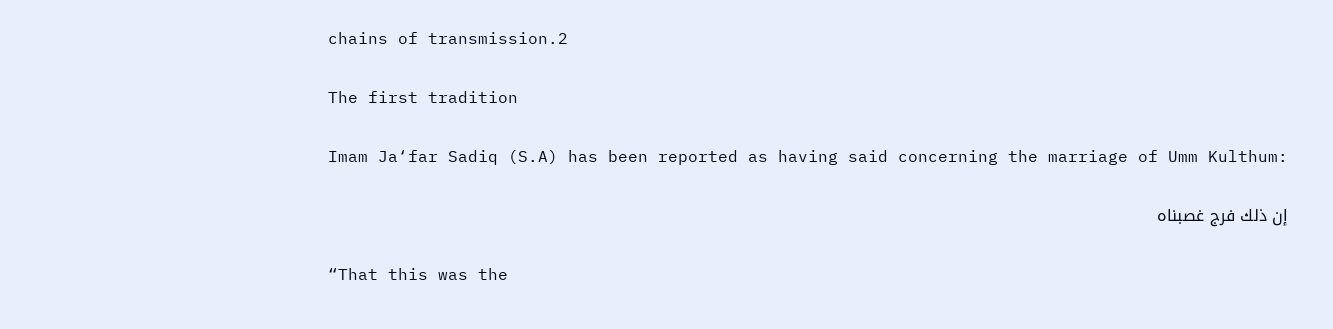chains of transmission.2

The first tradition

Imam Ja‘far Sadiq (S.A) has been reported as having said concerning the marriage of Umm Kulthum:

إن ذلك فرج غصبناه

“That this was the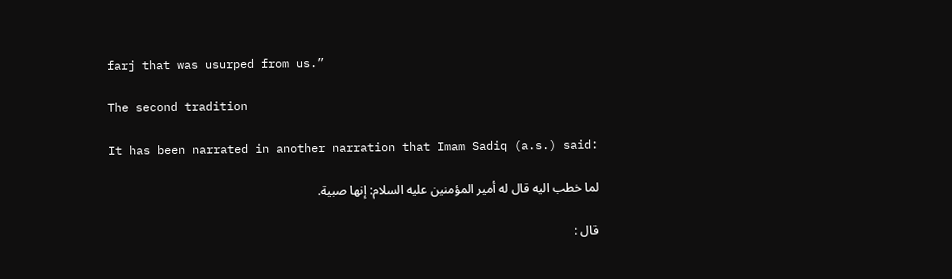farj that was usurped from us.”

The second tradition

It has been narrated in another narration that Imam Sadiq (a.s.) said:

لما خطب اليه قال له أمير المؤمنين عليه السلام: إنها صبية.

قال :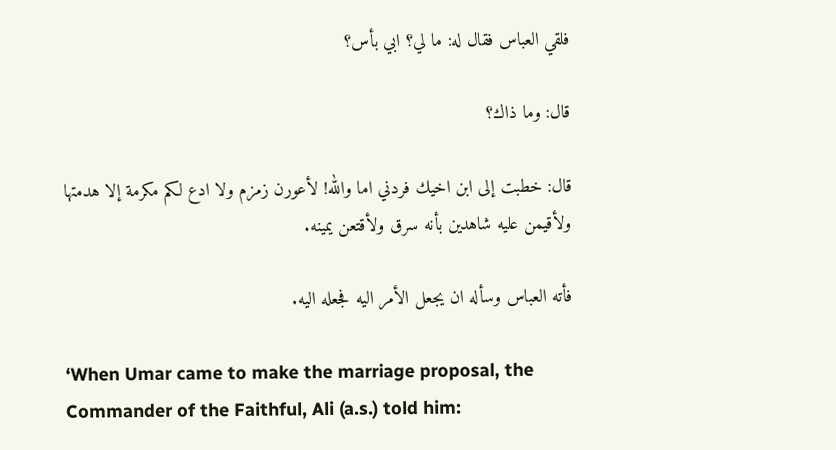فلقي العباس فقال له: ما لي؟ ابي بأس؟

قال: وما ذاك؟

قال: خطبت إلى ابن اخيك فردني اما والله! لأعورن زمزم ولا ادع لكم مكرمة إلا هدمتها ولأقيمن عليه شاهدين بأنه سرق ولأقتعن يمينه.

فأته العباس وسأله ان يجعل الأمر اليه فجعله اليه.

‘When Umar came to make the marriage proposal, the Commander of the Faithful, Ali (a.s.) told him: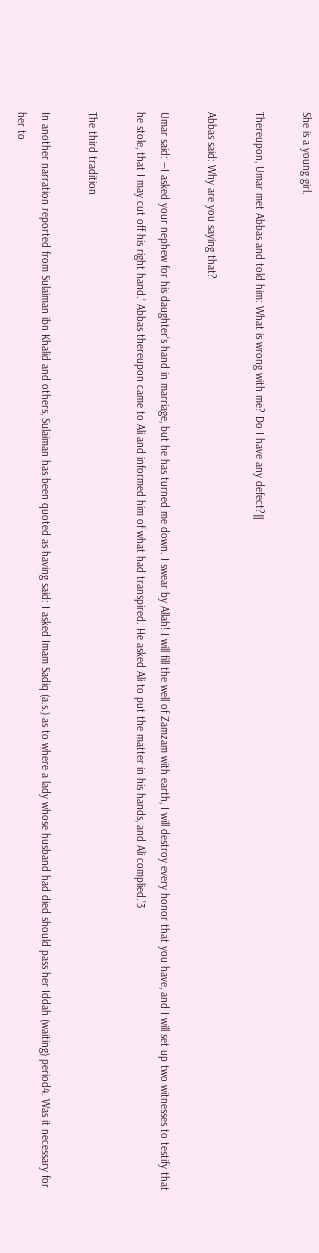She is a young girl.

Thereupon, Umar met Abbas and told him: What is wrong with me? Do I have any defect?‖

Abbas said: Why are you saying that?

Umar said: ―I asked your nephew for his daughter‘s hand in marriage, but he has turned me down. I swear by Allah! I will fill the well of Zamzam with earth, I will destroy every honor that you have, and I will set up two witnesses to testify that he stole, that I may cut off his right hand.‘ Abbas thereupon came to Ali and informed him of what had transpired. He asked Ali to put the matter in his hands, and Ali complied.’3

The third tradition

In another narration reported from Sulaiman ibn Khalid and others, Sulaiman has been quoted as having said: I asked Imam Sadiq (a.s.) as to where a lady whose husband had died should pass her Iddah (waiting) period4. Was it necessary for her to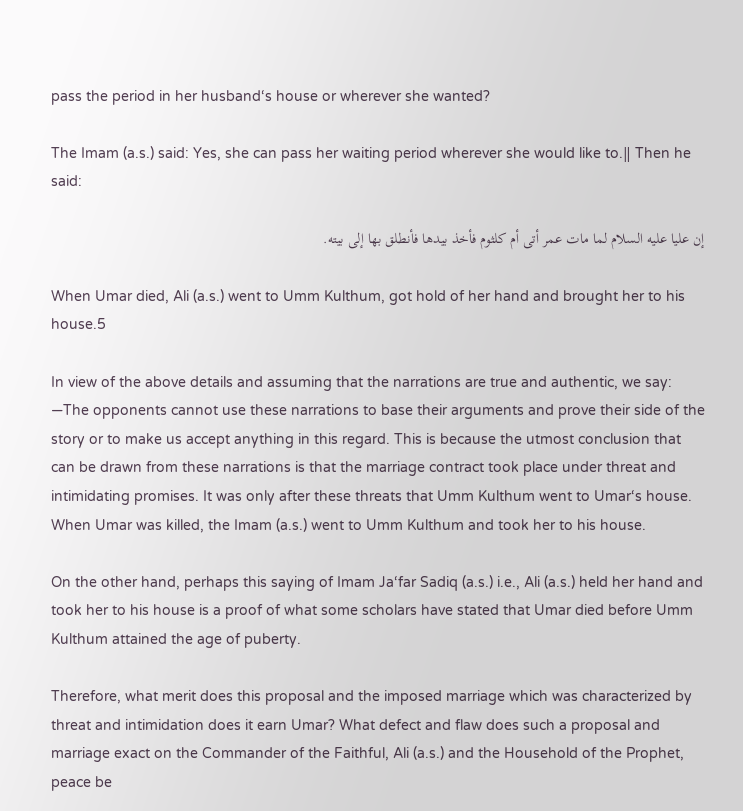pass the period in her husband‘s house or wherever she wanted?

The Imam (a.s.) said: Yes, she can pass her waiting period wherever she would like to.‖ Then he said:

إن عليا عليه السلام لما مات عمر أتى أم كلثوم فأخذ بيدها فأنطلق بها إلى بيته.

When Umar died, Ali (a.s.) went to Umm Kulthum, got hold of her hand and brought her to his house.5

In view of the above details and assuming that the narrations are true and authentic, we say: ―The opponents cannot use these narrations to base their arguments and prove their side of the story or to make us accept anything in this regard. This is because the utmost conclusion that can be drawn from these narrations is that the marriage contract took place under threat and intimidating promises. It was only after these threats that Umm Kulthum went to Umar‘s house. When Umar was killed, the Imam (a.s.) went to Umm Kulthum and took her to his house.

On the other hand, perhaps this saying of Imam Ja‘far Sadiq (a.s.) i.e., Ali (a.s.) held her hand and took her to his house is a proof of what some scholars have stated that Umar died before Umm Kulthum attained the age of puberty.

Therefore, what merit does this proposal and the imposed marriage which was characterized by threat and intimidation does it earn Umar? What defect and flaw does such a proposal and marriage exact on the Commander of the Faithful, Ali (a.s.) and the Household of the Prophet, peace be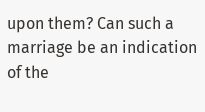upon them? Can such a marriage be an indication of the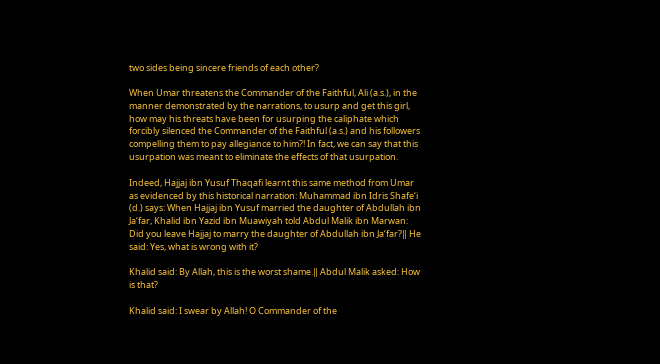two sides being sincere friends of each other?

When Umar threatens the Commander of the Faithful, Ali (a.s.), in the manner demonstrated by the narrations, to usurp and get this girl, how may his threats have been for usurping the caliphate which forcibly silenced the Commander of the Faithful (a.s.) and his followers compelling them to pay allegiance to him?! In fact, we can say that this usurpation was meant to eliminate the effects of that usurpation.

Indeed, Hajjaj ibn Yusuf Thaqafi learnt this same method from Umar as evidenced by this historical narration: Muhammad ibn Idris Shafe‘i (d.) says: When Hajjaj ibn Yusuf married the daughter of Abdullah ibn Ja‘far, Khalid ibn Yazid ibn Muawiyah told Abdul Malik ibn Marwan:
Did you leave Hajjaj to marry the daughter of Abdullah ibn Ja‘far?‖ He said: Yes, what is wrong with it?

Khalid said: By Allah, this is the worst shame.‖ Abdul Malik asked: How is that?

Khalid said: I swear by Allah! O Commander of the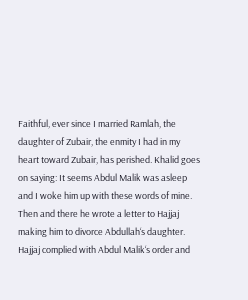Faithful, ever since I married Ramlah, the daughter of Zubair, the enmity I had in my heart toward Zubair, has perished. Khalid goes on saying: It seems Abdul Malik was asleep and I woke him up with these words of mine. Then and there he wrote a letter to Hajjaj making him to divorce Abdullah‘s daughter. Hajjaj complied with Abdul Malik‘s order and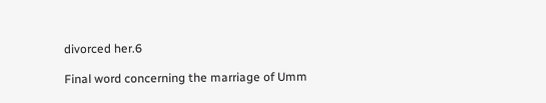divorced her.6

Final word concerning the marriage of Umm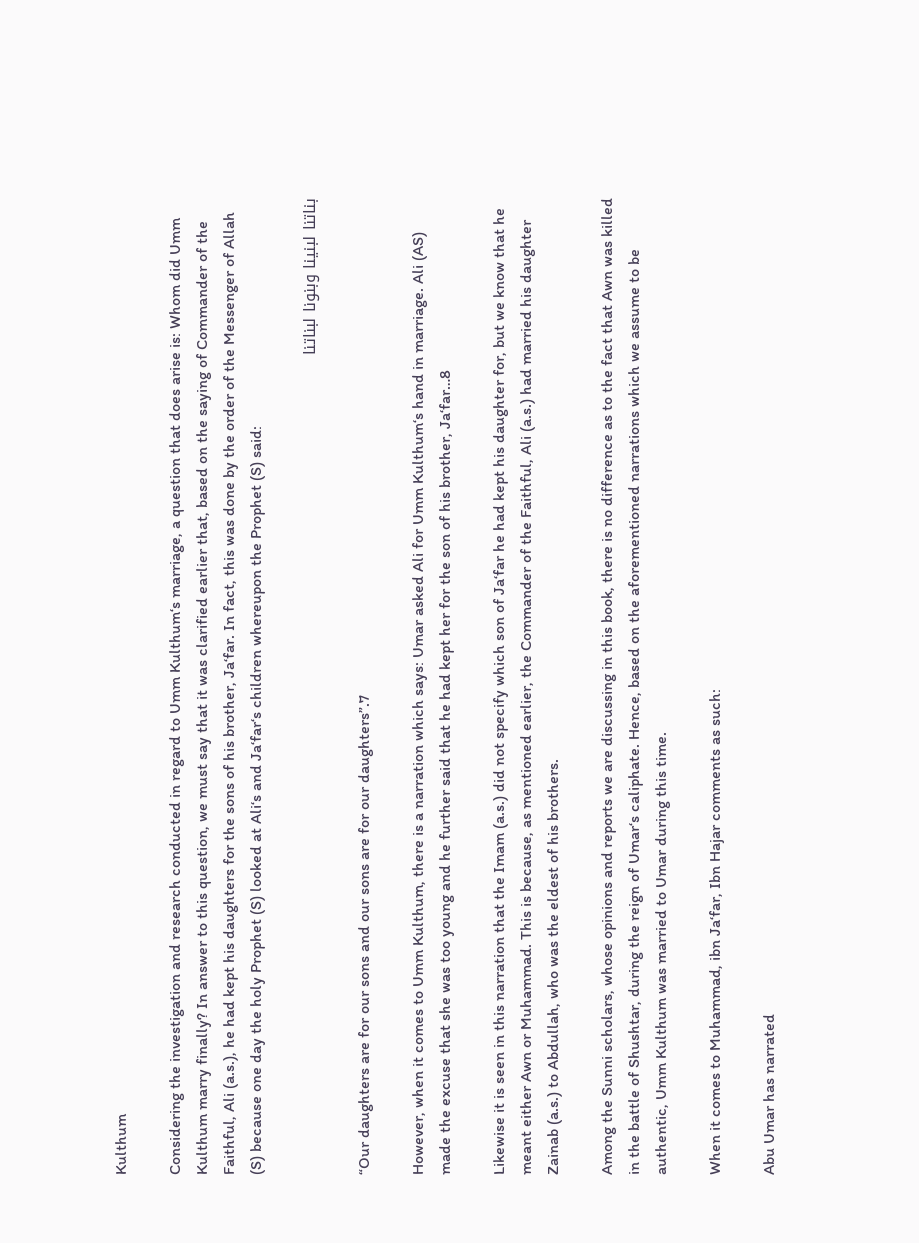Kulthum

Considering the investigation and research conducted in regard to Umm Kulthum‘s marriage, a question that does arise is: Whom did Umm Kulthum marry finally? In answer to this question, we must say that it was clarified earlier that, based on the saying of Commander of the Faithful, Ali (a.s.), he had kept his daughters for the sons of his brother, Ja‘far. In fact, this was done by the order of the Messenger of Allah (S) because one day the holy Prophet (S) looked at Ali‘s and Ja‘far‘s children whereupon the Prophet (S) said:

بناتنا لبنينا وبنونا لبناتنا

“Our daughters are for our sons and our sons are for our daughters”.7

However, when it comes to Umm Kulthum, there is a narration which says: Umar asked Ali for Umm Kulthum‘s hand in marriage. Ali (AS) made the excuse that she was too young and he further said that he had kept her for the son of his brother, Ja‘far…8

Likewise it is seen in this narration that the Imam (a.s.) did not specify which son of Ja‘far he had kept his daughter for, but we know that he meant either Awn or Muhammad. This is because, as mentioned earlier, the Commander of the Faithful, Ali (a.s.) had married his daughter Zainab (a.s.) to Abdullah, who was the eldest of his brothers.

Among the Sunni scholars, whose opinions and reports we are discussing in this book, there is no difference as to the fact that Awn was killed in the battle of Shushtar, during the reign of Umar‘s caliphate. Hence, based on the aforementioned narrations which we assume to be authentic, Umm Kulthum was married to Umar during this time.

When it comes to Muhammad, ibn Ja‘far, Ibn Hajar comments as such:

Abu Umar has narrated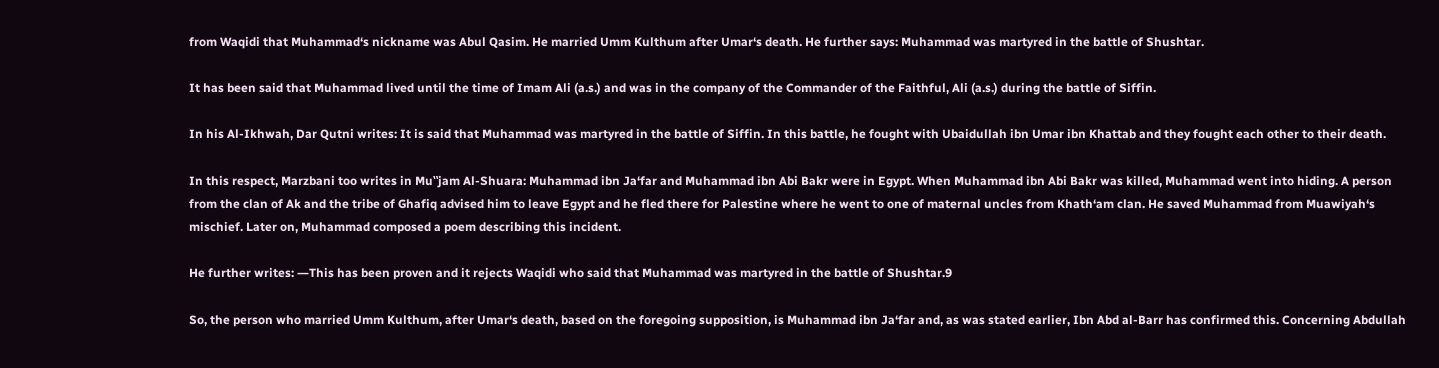from Waqidi that Muhammad‘s nickname was Abul Qasim. He married Umm Kulthum after Umar‘s death. He further says: Muhammad was martyred in the battle of Shushtar.

It has been said that Muhammad lived until the time of Imam Ali (a.s.) and was in the company of the Commander of the Faithful, Ali (a.s.) during the battle of Siffin.

In his Al-Ikhwah, Dar Qutni writes: It is said that Muhammad was martyred in the battle of Siffin. In this battle, he fought with Ubaidullah ibn Umar ibn Khattab and they fought each other to their death.

In this respect, Marzbani too writes in Mu‟jam Al-Shuara: Muhammad ibn Ja‘far and Muhammad ibn Abi Bakr were in Egypt. When Muhammad ibn Abi Bakr was killed, Muhammad went into hiding. A person from the clan of Ak and the tribe of Ghafiq advised him to leave Egypt and he fled there for Palestine where he went to one of maternal uncles from Khath‘am clan. He saved Muhammad from Muawiyah‘s mischief. Later on, Muhammad composed a poem describing this incident.

He further writes: ―This has been proven and it rejects Waqidi who said that Muhammad was martyred in the battle of Shushtar.9

So, the person who married Umm Kulthum, after Umar‘s death, based on the foregoing supposition, is Muhammad ibn Ja‘far and, as was stated earlier, Ibn Abd al-Barr has confirmed this. Concerning Abdullah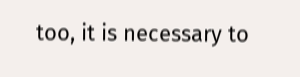too, it is necessary to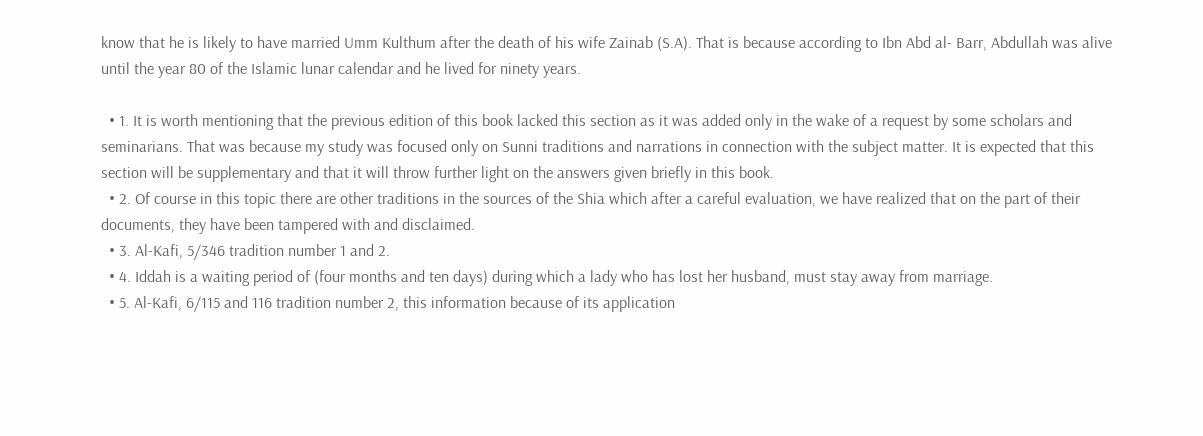know that he is likely to have married Umm Kulthum after the death of his wife Zainab (S.A). That is because according to Ibn Abd al- Barr, Abdullah was alive until the year 80 of the Islamic lunar calendar and he lived for ninety years.

  • 1. It is worth mentioning that the previous edition of this book lacked this section as it was added only in the wake of a request by some scholars and seminarians. That was because my study was focused only on Sunni traditions and narrations in connection with the subject matter. It is expected that this section will be supplementary and that it will throw further light on the answers given briefly in this book.
  • 2. Of course in this topic there are other traditions in the sources of the Shia which after a careful evaluation, we have realized that on the part of their documents, they have been tampered with and disclaimed.
  • 3. Al-Kafi, 5/346 tradition number 1 and 2.
  • 4. Iddah is a waiting period of (four months and ten days) during which a lady who has lost her husband, must stay away from marriage.
  • 5. Al-Kafi, 6/115 and 116 tradition number 2, this information because of its application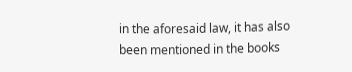in the aforesaid law, it has also been mentioned in the books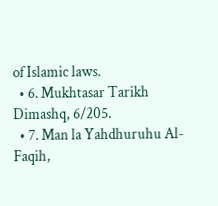of Islamic laws.
  • 6. Mukhtasar Tarikh Dimashq, 6/205.
  • 7. Man la Yahdhuruhu Al-Faqih,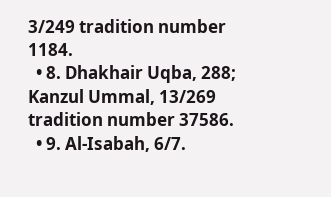3/249 tradition number 1184.
  • 8. Dhakhair Uqba, 288; Kanzul Ummal, 13/269 tradition number 37586.
  • 9. Al-Isabah, 6/7.